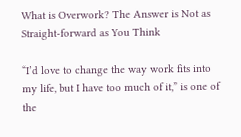What is Overwork? The Answer is Not as Straight-forward as You Think

“I’d love to change the way work fits into my life, but I have too much of it,” is one of the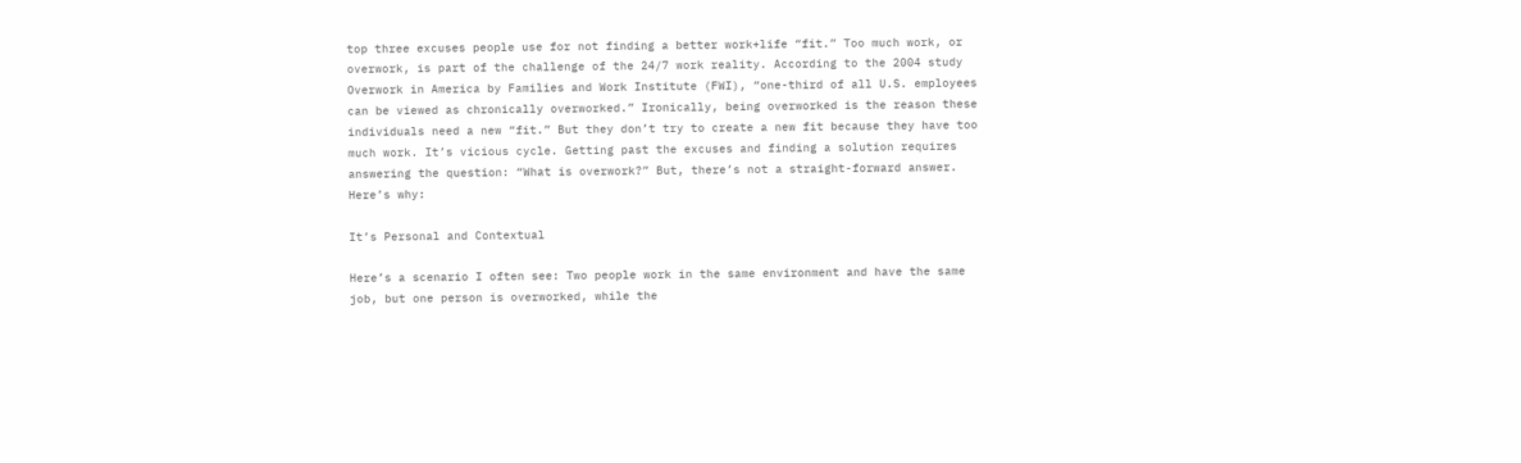top three excuses people use for not finding a better work+life “fit.” Too much work, or overwork, is part of the challenge of the 24/7 work reality. According to the 2004 study Overwork in America by Families and Work Institute (FWI), “one-third of all U.S. employees can be viewed as chronically overworked.” Ironically, being overworked is the reason these individuals need a new “fit.” But they don’t try to create a new fit because they have too much work. It’s vicious cycle. Getting past the excuses and finding a solution requires answering the question: “What is overwork?” But, there’s not a straight-forward answer. Here’s why:

It’s Personal and Contextual

Here’s a scenario I often see: Two people work in the same environment and have the same job, but one person is overworked, while the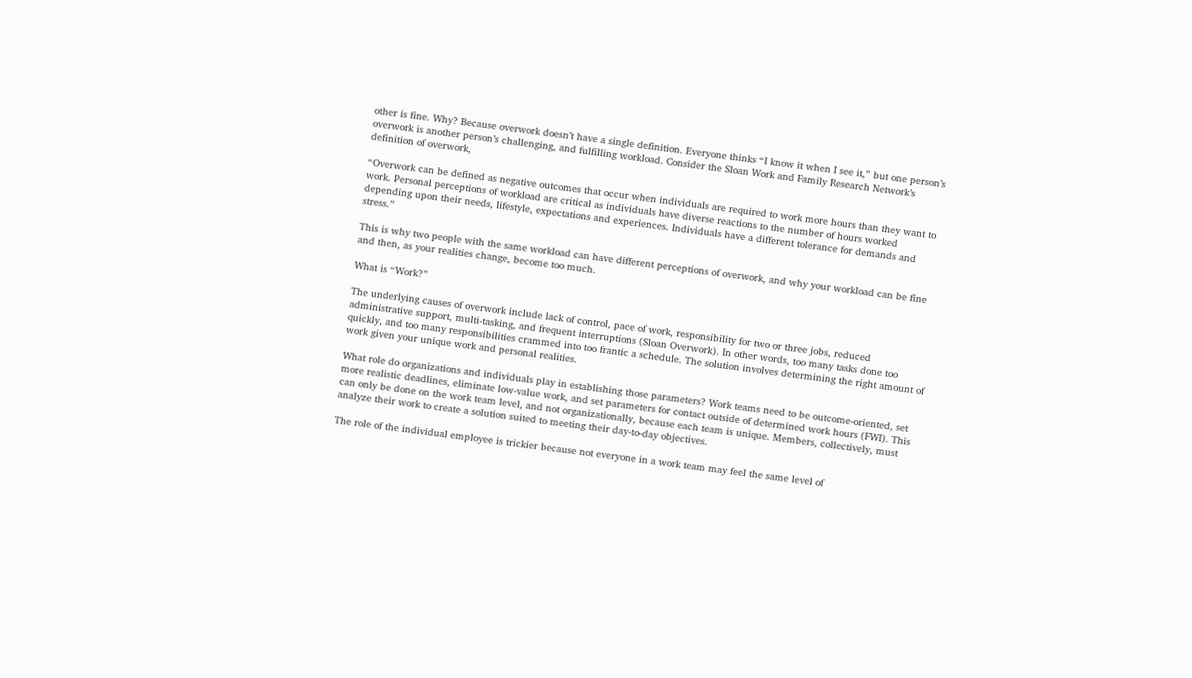other is fine. Why? Because overwork doesn’t have a single definition. Everyone thinks “I know it when I see it,” but one person’s overwork is another person’s challenging, and fulfilling workload. Consider the Sloan Work and Family Research Network’s definition of overwork,

“Overwork can be defined as negative outcomes that occur when individuals are required to work more hours than they want to work. Personal perceptions of workload are critical as individuals have diverse reactions to the number of hours worked depending upon their needs, lifestyle, expectations and experiences. Individuals have a different tolerance for demands and stress.”

This is why two people with the same workload can have different perceptions of overwork, and why your workload can be fine and then, as your realities change, become too much.

What is “Work?”

The underlying causes of overwork include lack of control, pace of work, responsibility for two or three jobs, reduced administrative support, multi-tasking, and frequent interruptions (Sloan Overwork). In other words, too many tasks done too quickly, and too many responsibilities crammed into too frantic a schedule. The solution involves determining the right amount of work given your unique work and personal realities.

What role do organizations and individuals play in establishing those parameters? Work teams need to be outcome-oriented, set more realistic deadlines, eliminate low-value work, and set parameters for contact outside of determined work hours (FWI). This can only be done on the work team level, and not organizationally, because each team is unique. Members, collectively, must analyze their work to create a solution suited to meeting their day-to-day objectives.

The role of the individual employee is trickier because not everyone in a work team may feel the same level of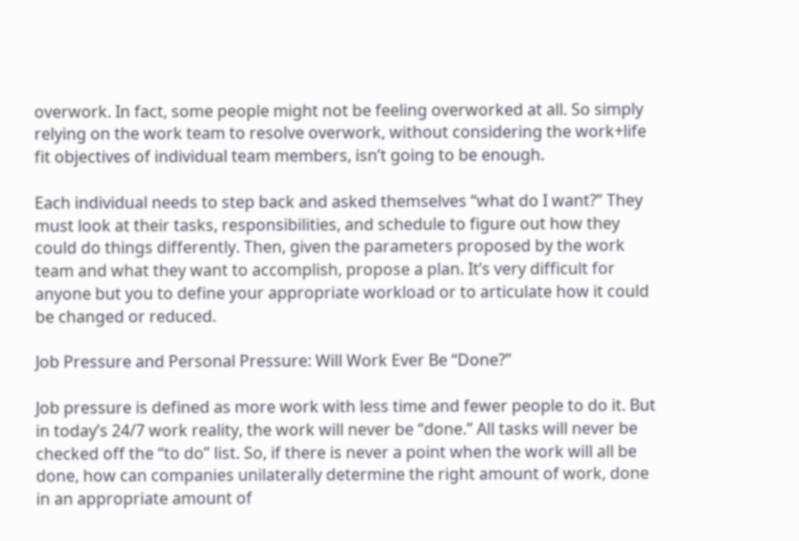overwork. In fact, some people might not be feeling overworked at all. So simply relying on the work team to resolve overwork, without considering the work+life fit objectives of individual team members, isn’t going to be enough.

Each individual needs to step back and asked themselves “what do I want?” They must look at their tasks, responsibilities, and schedule to figure out how they could do things differently. Then, given the parameters proposed by the work team and what they want to accomplish, propose a plan. It’s very difficult for anyone but you to define your appropriate workload or to articulate how it could be changed or reduced.

Job Pressure and Personal Pressure: Will Work Ever Be “Done?”

Job pressure is defined as more work with less time and fewer people to do it. But in today’s 24/7 work reality, the work will never be “done.” All tasks will never be checked off the “to do” list. So, if there is never a point when the work will all be done, how can companies unilaterally determine the right amount of work, done in an appropriate amount of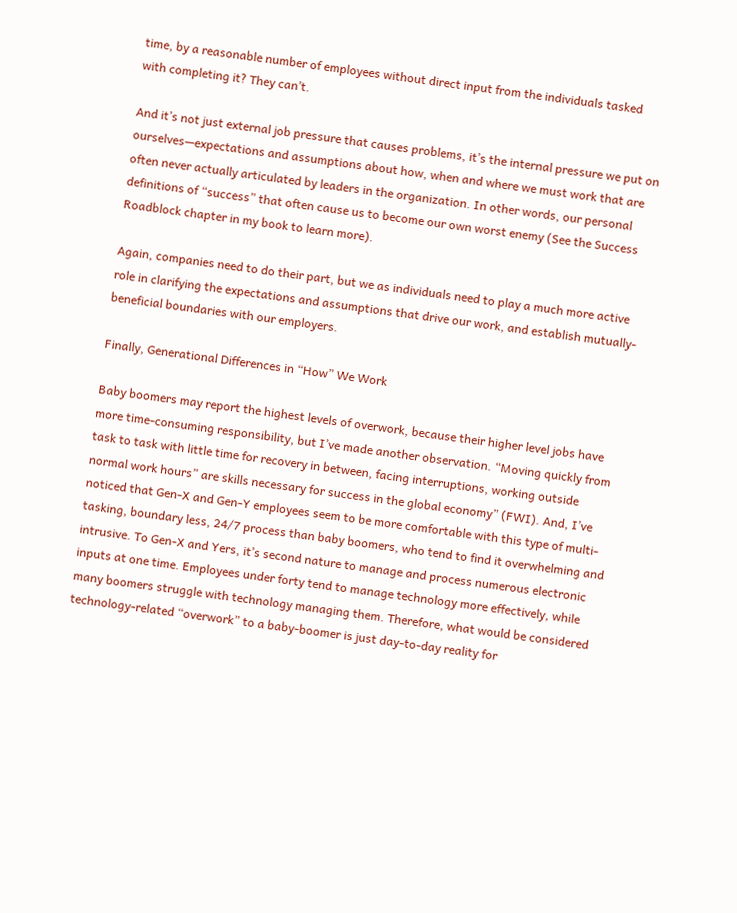time, by a reasonable number of employees without direct input from the individuals tasked with completing it? They can’t.

And it’s not just external job pressure that causes problems, it’s the internal pressure we put on ourselves—expectations and assumptions about how, when and where we must work that are often never actually articulated by leaders in the organization. In other words, our personal definitions of “success” that often cause us to become our own worst enemy (See the Success Roadblock chapter in my book to learn more).

Again, companies need to do their part, but we as individuals need to play a much more active role in clarifying the expectations and assumptions that drive our work, and establish mutually-beneficial boundaries with our employers.

Finally, Generational Differences in “How” We Work

Baby boomers may report the highest levels of overwork, because their higher level jobs have more time-consuming responsibility, but I’ve made another observation. “Moving quickly from task to task with little time for recovery in between, facing interruptions, working outside normal work hours” are skills necessary for success in the global economy” (FWI). And, I’ve noticed that Gen-X and Gen-Y employees seem to be more comfortable with this type of multi-tasking, boundary less, 24/7 process than baby boomers, who tend to find it overwhelming and intrusive. To Gen-X and Yers, it’s second nature to manage and process numerous electronic inputs at one time. Employees under forty tend to manage technology more effectively, while many boomers struggle with technology managing them. Therefore, what would be considered technology-related “overwork” to a baby-boomer is just day-to-day reality for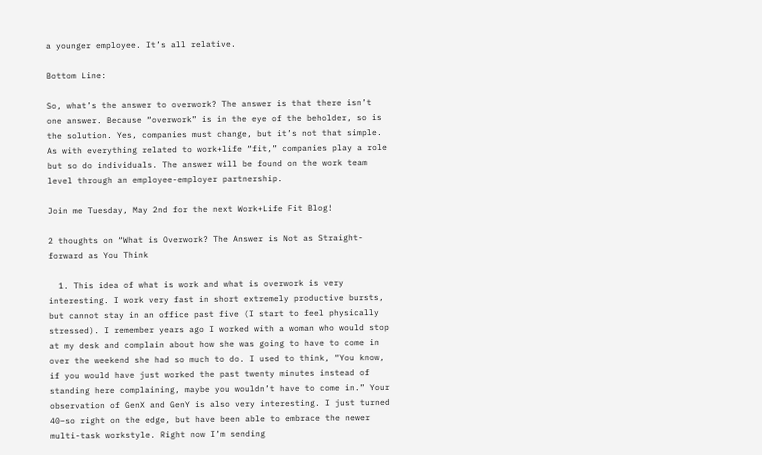a younger employee. It’s all relative.

Bottom Line:

So, what’s the answer to overwork? The answer is that there isn’t one answer. Because “overwork” is in the eye of the beholder, so is the solution. Yes, companies must change, but it’s not that simple. As with everything related to work+life “fit,” companies play a role but so do individuals. The answer will be found on the work team level through an employee-employer partnership.

Join me Tuesday, May 2nd for the next Work+Life Fit Blog!

2 thoughts on “What is Overwork? The Answer is Not as Straight-forward as You Think

  1. This idea of what is work and what is overwork is very interesting. I work very fast in short extremely productive bursts, but cannot stay in an office past five (I start to feel physically stressed). I remember years ago I worked with a woman who would stop at my desk and complain about how she was going to have to come in over the weekend she had so much to do. I used to think, “You know, if you would have just worked the past twenty minutes instead of standing here complaining, maybe you wouldn’t have to come in.” Your observation of GenX and GenY is also very interesting. I just turned 40–so right on the edge, but have been able to embrace the newer multi-task workstyle. Right now I’m sending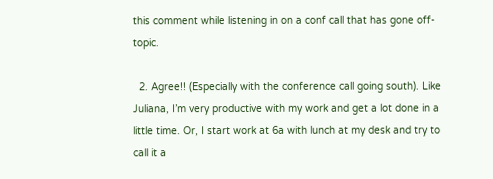this comment while listening in on a conf call that has gone off-topic.

  2. Agree!! (Especially with the conference call going south). Like Juliana, I’m very productive with my work and get a lot done in a little time. Or, I start work at 6a with lunch at my desk and try to call it a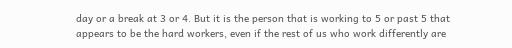day or a break at 3 or 4. But it is the person that is working to 5 or past 5 that appears to be the hard workers, even if the rest of us who work differently are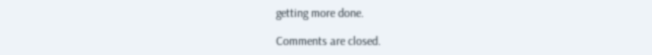getting more done.

Comments are closed.